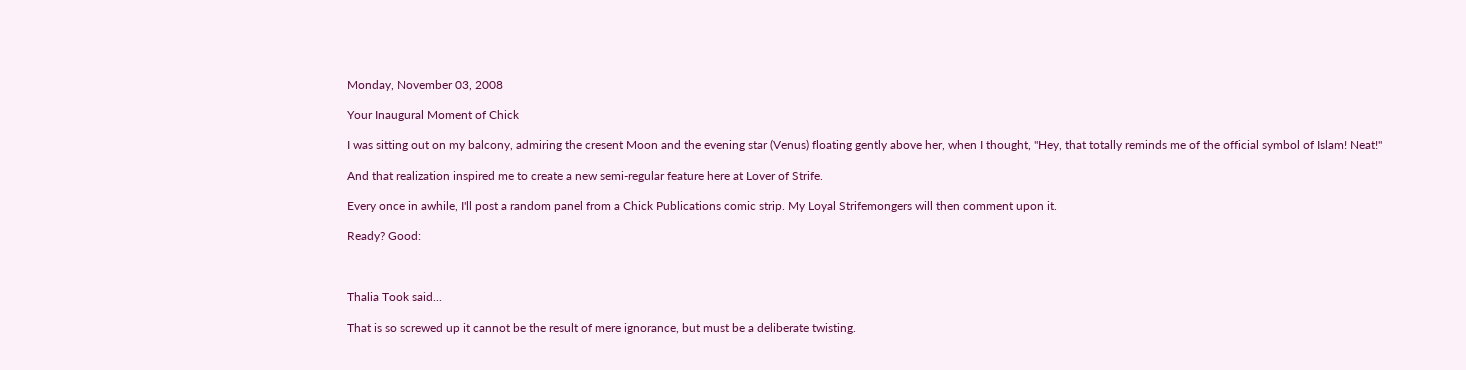Monday, November 03, 2008

Your Inaugural Moment of Chick

I was sitting out on my balcony, admiring the cresent Moon and the evening star (Venus) floating gently above her, when I thought, "Hey, that totally reminds me of the official symbol of Islam! Neat!"

And that realization inspired me to create a new semi-regular feature here at Lover of Strife.

Every once in awhile, I'll post a random panel from a Chick Publications comic strip. My Loyal Strifemongers will then comment upon it.

Ready? Good:



Thalia Took said...

That is so screwed up it cannot be the result of mere ignorance, but must be a deliberate twisting.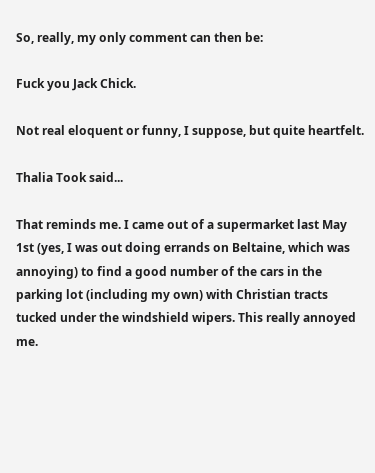So, really, my only comment can then be:

Fuck you Jack Chick.

Not real eloquent or funny, I suppose, but quite heartfelt.

Thalia Took said...

That reminds me. I came out of a supermarket last May 1st (yes, I was out doing errands on Beltaine, which was annoying) to find a good number of the cars in the parking lot (including my own) with Christian tracts tucked under the windshield wipers. This really annoyed me.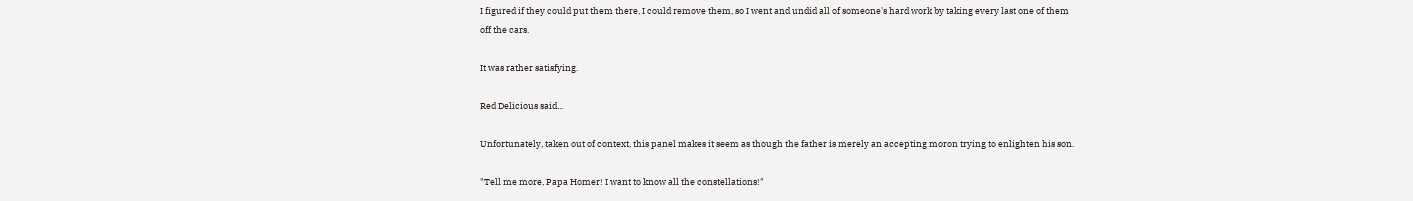I figured if they could put them there, I could remove them, so I went and undid all of someone's hard work by taking every last one of them off the cars.

It was rather satisfying.

Red Delicious said...

Unfortunately, taken out of context, this panel makes it seem as though the father is merely an accepting moron trying to enlighten his son.

"Tell me more, Papa Homer! I want to know all the constellations!"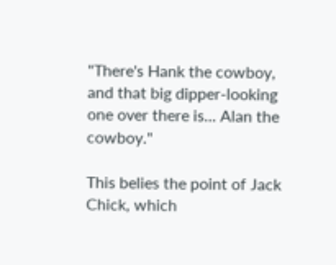"There's Hank the cowboy, and that big dipper-looking one over there is... Alan the cowboy."

This belies the point of Jack Chick, which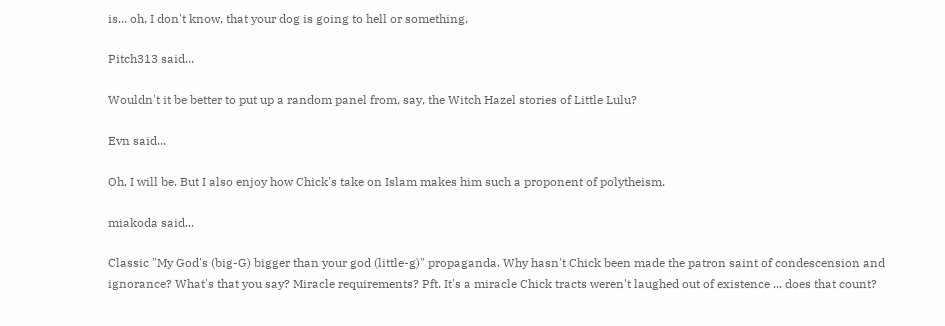is... oh, I don't know, that your dog is going to hell or something.

Pitch313 said...

Wouldn't it be better to put up a random panel from, say, the Witch Hazel stories of Little Lulu?

Evn said...

Oh, I will be. But I also enjoy how Chick's take on Islam makes him such a proponent of polytheism.

miakoda said...

Classic "My God's (big-G) bigger than your god (little-g)" propaganda. Why hasn't Chick been made the patron saint of condescension and ignorance? What's that you say? Miracle requirements? Pft. It's a miracle Chick tracts weren't laughed out of existence ... does that count?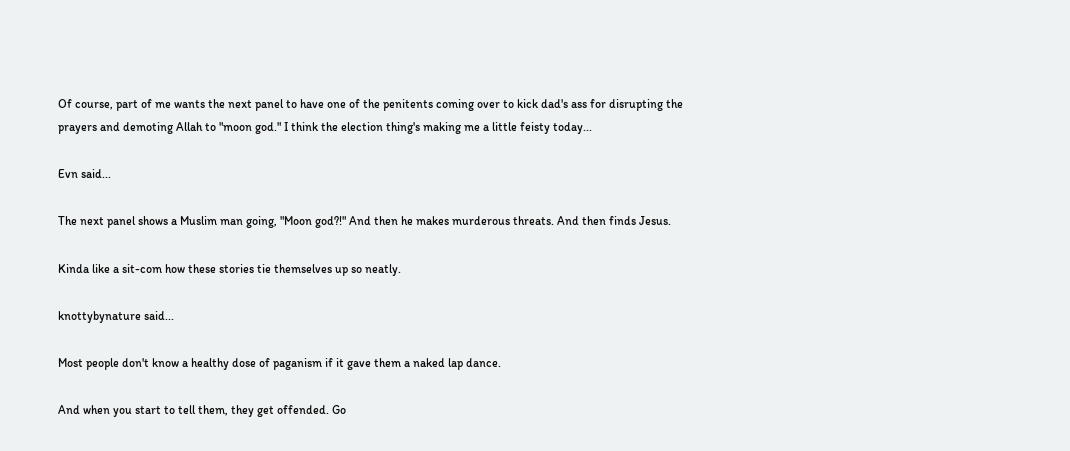Of course, part of me wants the next panel to have one of the penitents coming over to kick dad's ass for disrupting the prayers and demoting Allah to "moon god." I think the election thing's making me a little feisty today...

Evn said...

The next panel shows a Muslim man going, "Moon god?!" And then he makes murderous threats. And then finds Jesus.

Kinda like a sit-com how these stories tie themselves up so neatly.

knottybynature said...

Most people don't know a healthy dose of paganism if it gave them a naked lap dance.

And when you start to tell them, they get offended. Go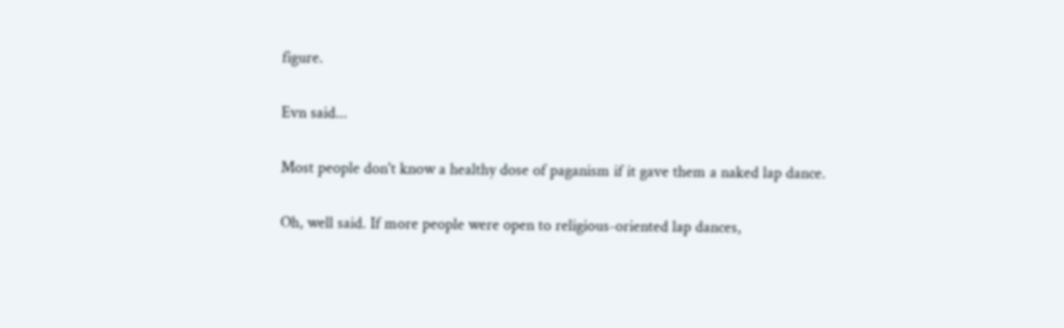figure.

Evn said...

Most people don't know a healthy dose of paganism if it gave them a naked lap dance.

Oh, well said. If more people were open to religious-oriented lap dances,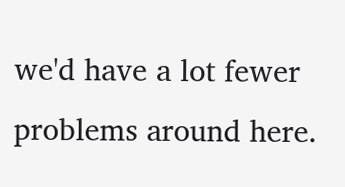we'd have a lot fewer problems around here.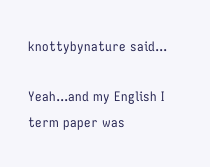knottybynature said...

Yeah...and my English I term paper was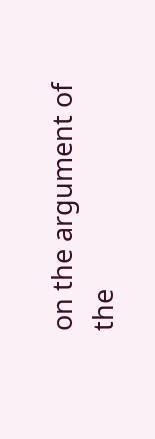on the argument of the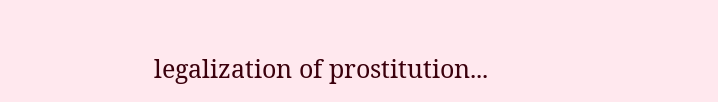legalization of prostitution...